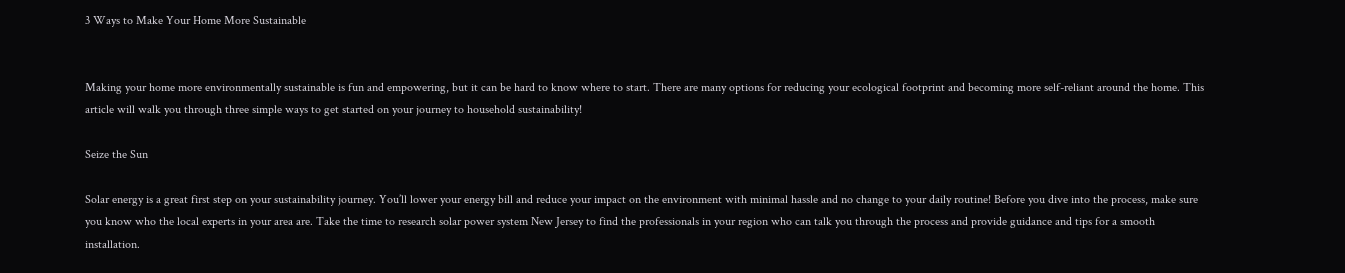3 Ways to Make Your Home More Sustainable


Making your home more environmentally sustainable is fun and empowering, but it can be hard to know where to start. There are many options for reducing your ecological footprint and becoming more self-reliant around the home. This article will walk you through three simple ways to get started on your journey to household sustainability!

Seize the Sun

Solar energy is a great first step on your sustainability journey. You’ll lower your energy bill and reduce your impact on the environment with minimal hassle and no change to your daily routine! Before you dive into the process, make sure you know who the local experts in your area are. Take the time to research solar power system New Jersey to find the professionals in your region who can talk you through the process and provide guidance and tips for a smooth installation.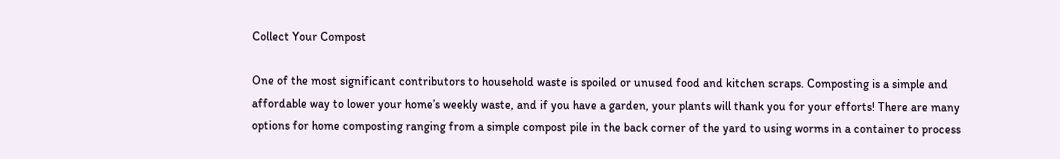Collect Your Compost

One of the most significant contributors to household waste is spoiled or unused food and kitchen scraps. Composting is a simple and affordable way to lower your home’s weekly waste, and if you have a garden, your plants will thank you for your efforts! There are many options for home composting ranging from a simple compost pile in the back corner of the yard to using worms in a container to process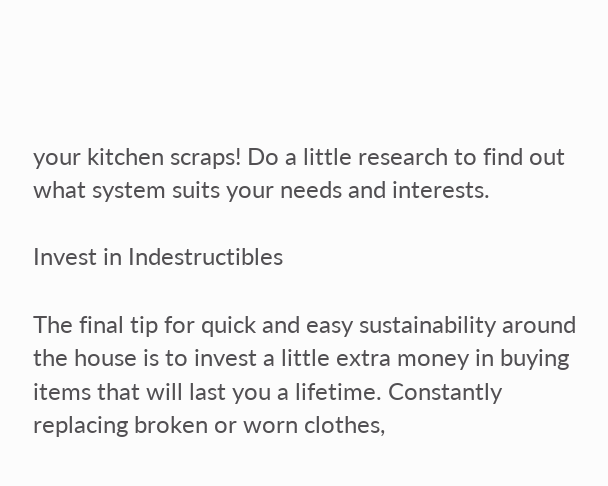your kitchen scraps! Do a little research to find out what system suits your needs and interests.

Invest in Indestructibles

The final tip for quick and easy sustainability around the house is to invest a little extra money in buying items that will last you a lifetime. Constantly replacing broken or worn clothes,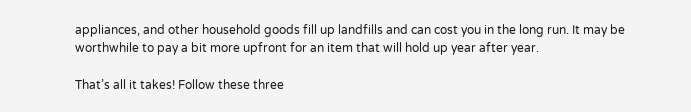appliances, and other household goods fill up landfills and can cost you in the long run. It may be worthwhile to pay a bit more upfront for an item that will hold up year after year.

That’s all it takes! Follow these three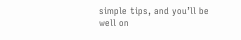simple tips, and you’ll be well on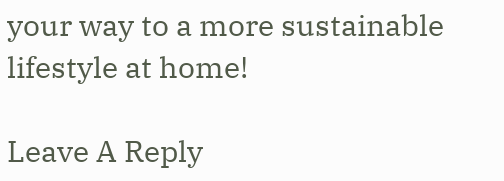your way to a more sustainable lifestyle at home!

Leave A Reply